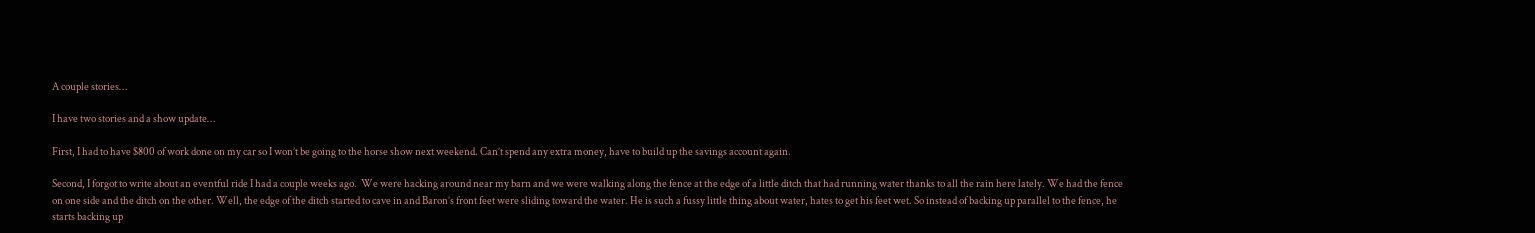A couple stories…

I have two stories and a show update…

First, I had to have $800 of work done on my car so I won’t be going to the horse show next weekend. Can’t spend any extra money, have to build up the savings account again.

Second, I forgot to write about an eventful ride I had a couple weeks ago.  We were hacking around near my barn and we were walking along the fence at the edge of a little ditch that had running water thanks to all the rain here lately. We had the fence on one side and the ditch on the other. Well, the edge of the ditch started to cave in and Baron’s front feet were sliding toward the water. He is such a fussy little thing about water, hates to get his feet wet. So instead of backing up parallel to the fence, he starts backing up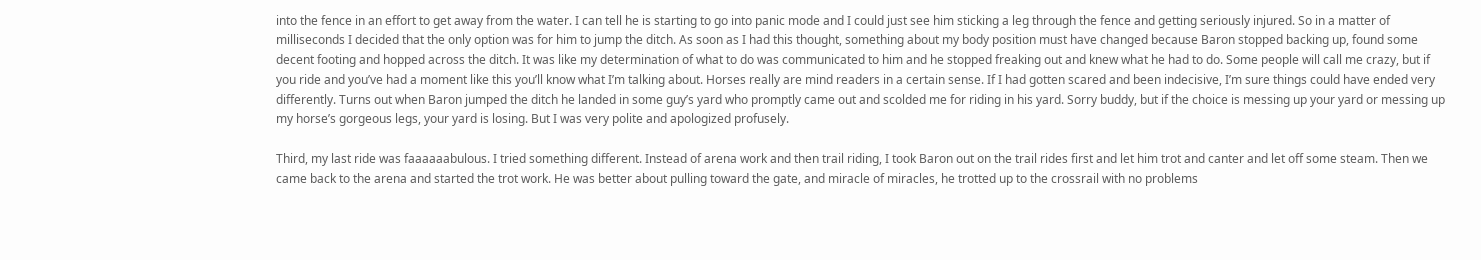into the fence in an effort to get away from the water. I can tell he is starting to go into panic mode and I could just see him sticking a leg through the fence and getting seriously injured. So in a matter of milliseconds I decided that the only option was for him to jump the ditch. As soon as I had this thought, something about my body position must have changed because Baron stopped backing up, found some decent footing and hopped across the ditch. It was like my determination of what to do was communicated to him and he stopped freaking out and knew what he had to do. Some people will call me crazy, but if you ride and you’ve had a moment like this you’ll know what I’m talking about. Horses really are mind readers in a certain sense. If I had gotten scared and been indecisive, I’m sure things could have ended very differently. Turns out when Baron jumped the ditch he landed in some guy’s yard who promptly came out and scolded me for riding in his yard. Sorry buddy, but if the choice is messing up your yard or messing up my horse’s gorgeous legs, your yard is losing. But I was very polite and apologized profusely.

Third, my last ride was faaaaaabulous. I tried something different. Instead of arena work and then trail riding, I took Baron out on the trail rides first and let him trot and canter and let off some steam. Then we came back to the arena and started the trot work. He was better about pulling toward the gate, and miracle of miracles, he trotted up to the crossrail with no problems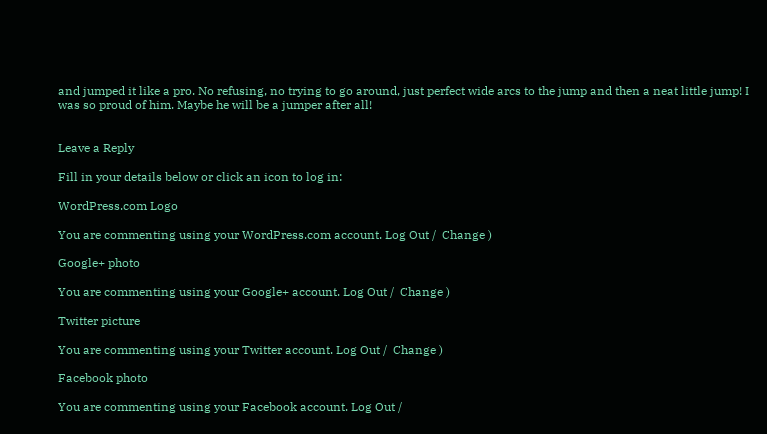and jumped it like a pro. No refusing, no trying to go around, just perfect wide arcs to the jump and then a neat little jump! I was so proud of him. Maybe he will be a jumper after all!


Leave a Reply

Fill in your details below or click an icon to log in:

WordPress.com Logo

You are commenting using your WordPress.com account. Log Out /  Change )

Google+ photo

You are commenting using your Google+ account. Log Out /  Change )

Twitter picture

You are commenting using your Twitter account. Log Out /  Change )

Facebook photo

You are commenting using your Facebook account. Log Out /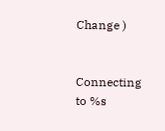Change )


Connecting to %s